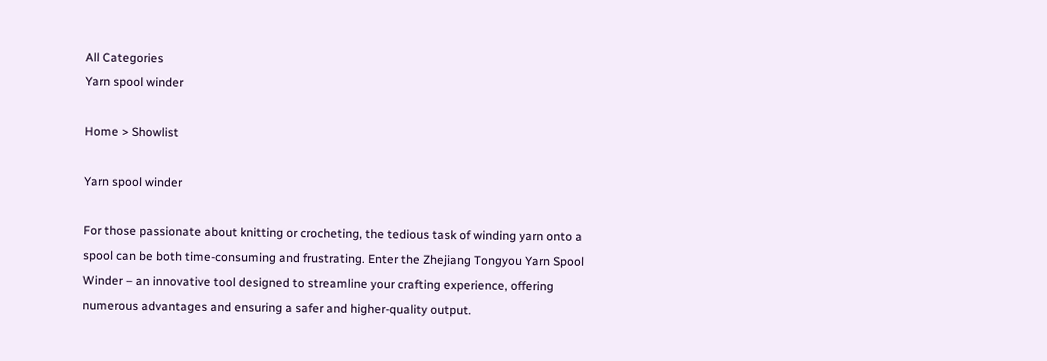All Categories
Yarn spool winder

Home > Showlist

Yarn spool winder

For those passionate about knitting or crocheting, the tedious task of winding yarn onto a spool can be both time-consuming and frustrating. Enter the Zhejiang Tongyou Yarn Spool Winder – an innovative tool designed to streamline your crafting experience, offering numerous advantages and ensuring a safer and higher-quality output.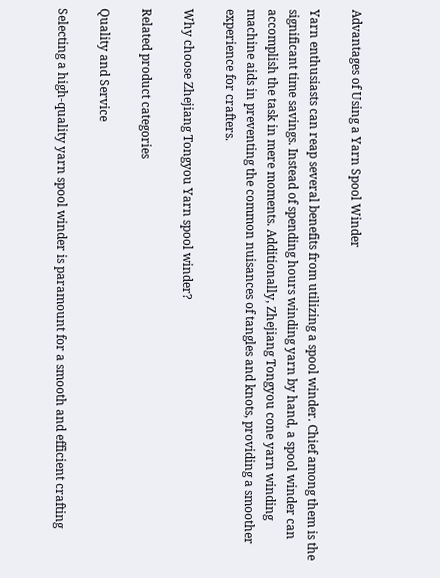Advantages of Using a Yarn Spool Winder

Yarn enthusiasts can reap several benefits from utilizing a spool winder. Chief among them is the significant time savings. Instead of spending hours winding yarn by hand, a spool winder can accomplish the task in mere moments. Additionally, Zhejiang Tongyou cone yarn winding machine aids in preventing the common nuisances of tangles and knots, providing a smoother experience for crafters.

Why choose Zhejiang Tongyou Yarn spool winder?

Related product categories

Quality and Service

Selecting a high-quality yarn spool winder is paramount for a smooth and efficient crafting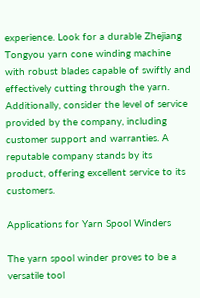experience. Look for a durable Zhejiang Tongyou yarn cone winding machine with robust blades capable of swiftly and effectively cutting through the yarn. Additionally, consider the level of service provided by the company, including customer support and warranties. A reputable company stands by its product, offering excellent service to its customers.

Applications for Yarn Spool Winders

The yarn spool winder proves to be a versatile tool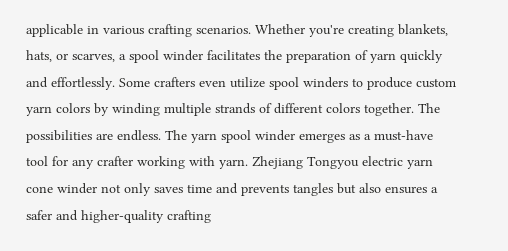applicable in various crafting scenarios. Whether you're creating blankets, hats, or scarves, a spool winder facilitates the preparation of yarn quickly and effortlessly. Some crafters even utilize spool winders to produce custom yarn colors by winding multiple strands of different colors together. The possibilities are endless. The yarn spool winder emerges as a must-have tool for any crafter working with yarn. Zhejiang Tongyou electric yarn cone winder not only saves time and prevents tangles but also ensures a safer and higher-quality crafting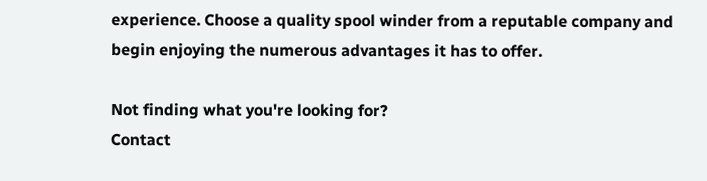experience. Choose a quality spool winder from a reputable company and begin enjoying the numerous advantages it has to offer.

Not finding what you're looking for?
Contact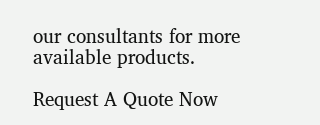our consultants for more available products.

Request A Quote Now